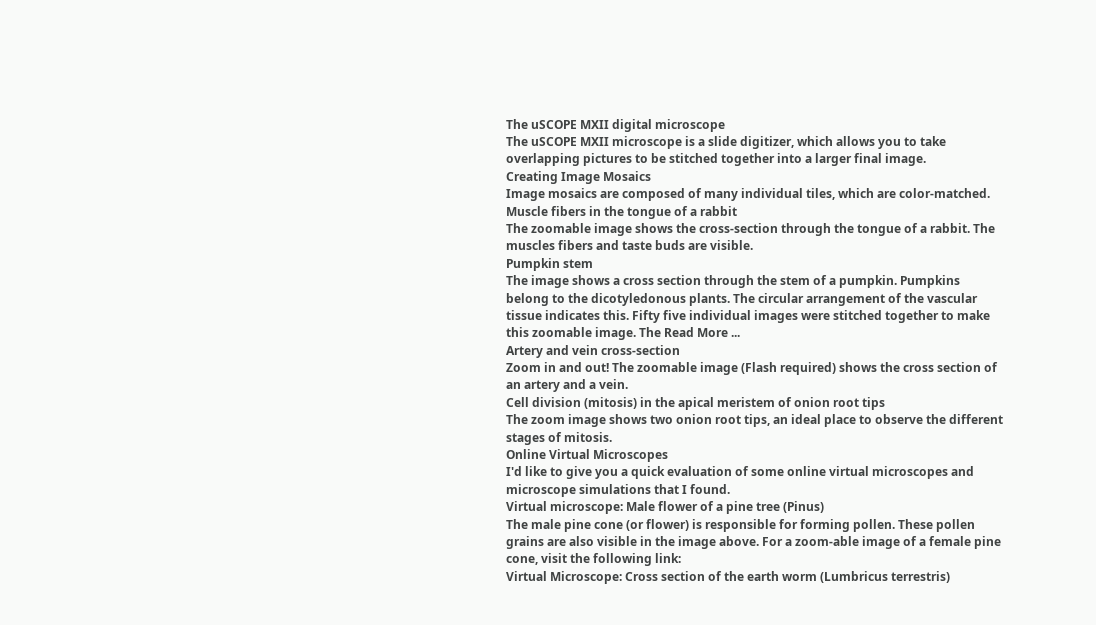The uSCOPE MXII digital microscope
The uSCOPE MXII microscope is a slide digitizer, which allows you to take overlapping pictures to be stitched together into a larger final image.
Creating Image Mosaics
Image mosaics are composed of many individual tiles, which are color-matched.
Muscle fibers in the tongue of a rabbit
The zoomable image shows the cross-section through the tongue of a rabbit. The muscles fibers and taste buds are visible.
Pumpkin stem
The image shows a cross section through the stem of a pumpkin. Pumpkins belong to the dicotyledonous plants. The circular arrangement of the vascular tissue indicates this. Fifty five individual images were stitched together to make this zoomable image. The Read More ...
Artery and vein cross-section
Zoom in and out! The zoomable image (Flash required) shows the cross section of an artery and a vein.
Cell division (mitosis) in the apical meristem of onion root tips
The zoom image shows two onion root tips, an ideal place to observe the different stages of mitosis.
Online Virtual Microscopes
I'd like to give you a quick evaluation of some online virtual microscopes and microscope simulations that I found.
Virtual microscope: Male flower of a pine tree (Pinus)
The male pine cone (or flower) is responsible for forming pollen. These pollen grains are also visible in the image above. For a zoom-able image of a female pine cone, visit the following link:
Virtual Microscope: Cross section of the earth worm (Lumbricus terrestris)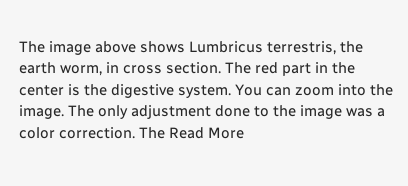The image above shows Lumbricus terrestris, the earth worm, in cross section. The red part in the center is the digestive system. You can zoom into the image. The only adjustment done to the image was a color correction. The Read More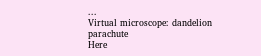...
Virtual microscope: dandelion parachute
Here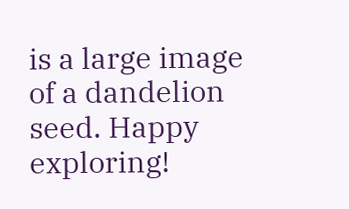is a large image of a dandelion seed. Happy exploring!